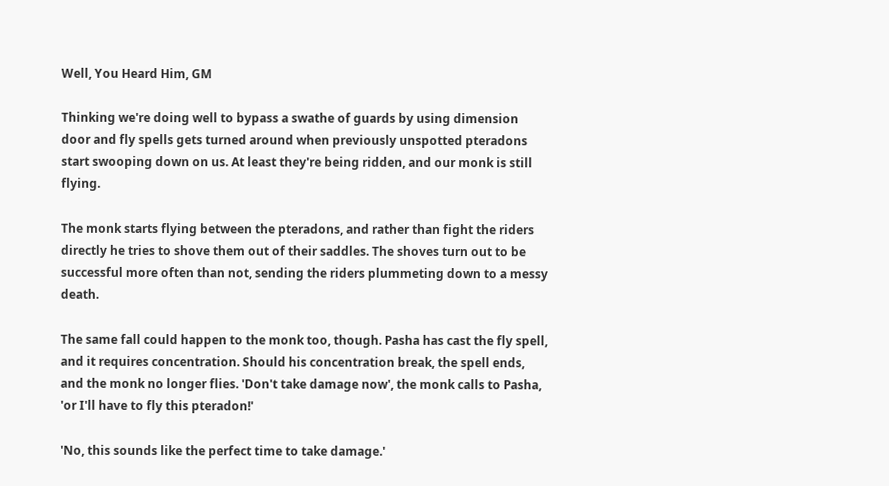Well, You Heard Him, GM

Thinking we're doing well to bypass a swathe of guards by using dimension door and fly spells gets turned around when previously unspotted pteradons start swooping down on us. At least they're being ridden, and our monk is still flying.

The monk starts flying between the pteradons, and rather than fight the riders directly he tries to shove them out of their saddles. The shoves turn out to be successful more often than not, sending the riders plummeting down to a messy death.

The same fall could happen to the monk too, though. Pasha has cast the fly spell, and it requires concentration. Should his concentration break, the spell ends, and the monk no longer flies. 'Don't take damage now', the monk calls to Pasha, 'or I'll have to fly this pteradon!'

'No, this sounds like the perfect time to take damage.'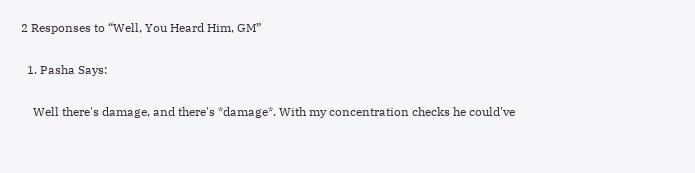2 Responses to “Well, You Heard Him, GM”

  1. Pasha Says:

    Well there's damage, and there's *damage*. With my concentration checks he could've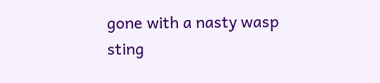gone with a nasty wasp sting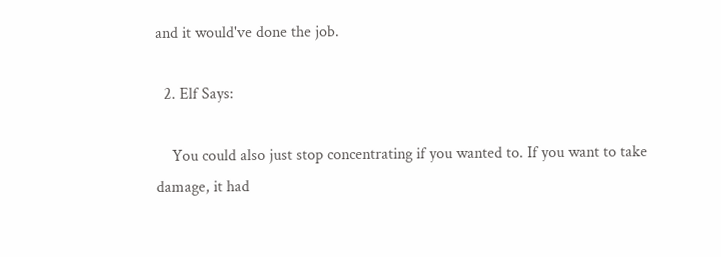and it would've done the job.

  2. Elf Says:

    You could also just stop concentrating if you wanted to. If you want to take damage, it had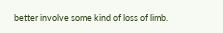better involve some kind of loss of limb.